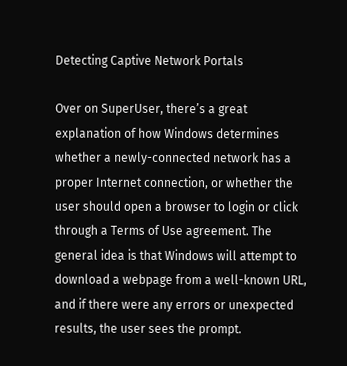Detecting Captive Network Portals

Over on SuperUser, there’s a great explanation of how Windows determines whether a newly-connected network has a proper Internet connection, or whether the user should open a browser to login or click through a Terms of Use agreement. The general idea is that Windows will attempt to download a webpage from a well-known URL, and if there were any errors or unexpected results, the user sees the prompt.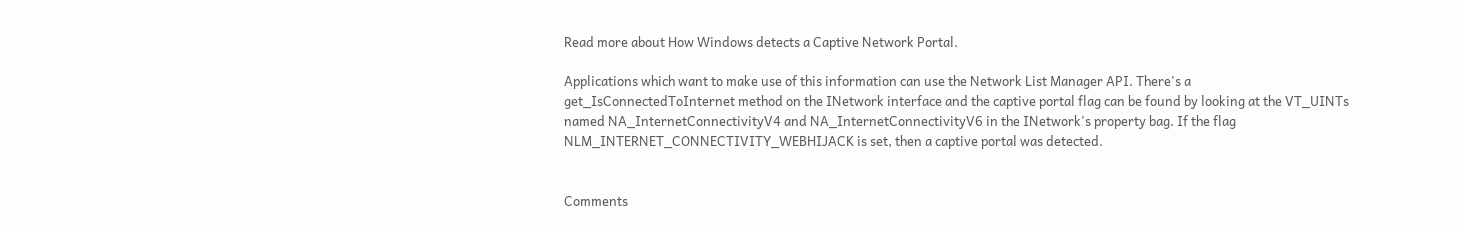Read more about How Windows detects a Captive Network Portal.

Applications which want to make use of this information can use the Network List Manager API. There's a get_IsConnectedToInternet method on the INetwork interface and the captive portal flag can be found by looking at the VT_UINTs named NA_InternetConnectivityV4 and NA_InternetConnectivityV6 in the INetwork's property bag. If the flag NLM_INTERNET_CONNECTIVITY_WEBHIJACK is set, then a captive portal was detected.


Comments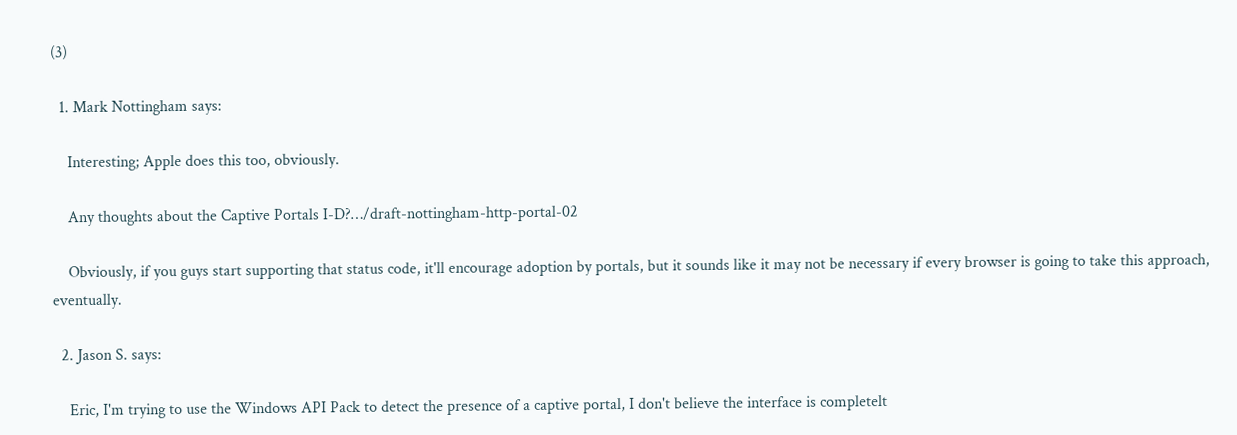(3)

  1. Mark Nottingham says:

    Interesting; Apple does this too, obviously.

    Any thoughts about the Captive Portals I-D?…/draft-nottingham-http-portal-02

    Obviously, if you guys start supporting that status code, it'll encourage adoption by portals, but it sounds like it may not be necessary if every browser is going to take this approach, eventually.

  2. Jason S. says:

    Eric, I'm trying to use the Windows API Pack to detect the presence of a captive portal, I don't believe the interface is completelt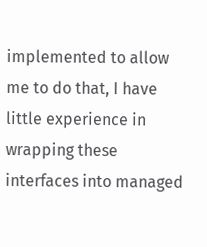implemented to allow me to do that, I have little experience in wrapping these interfaces into managed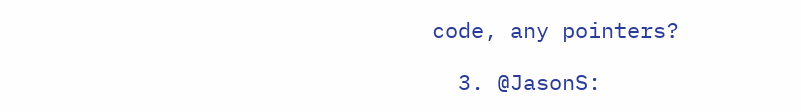code, any pointers?

  3. @JasonS: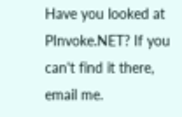Have you looked at PInvoke.NET? If you can't find it there, email me.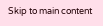Skip to main content